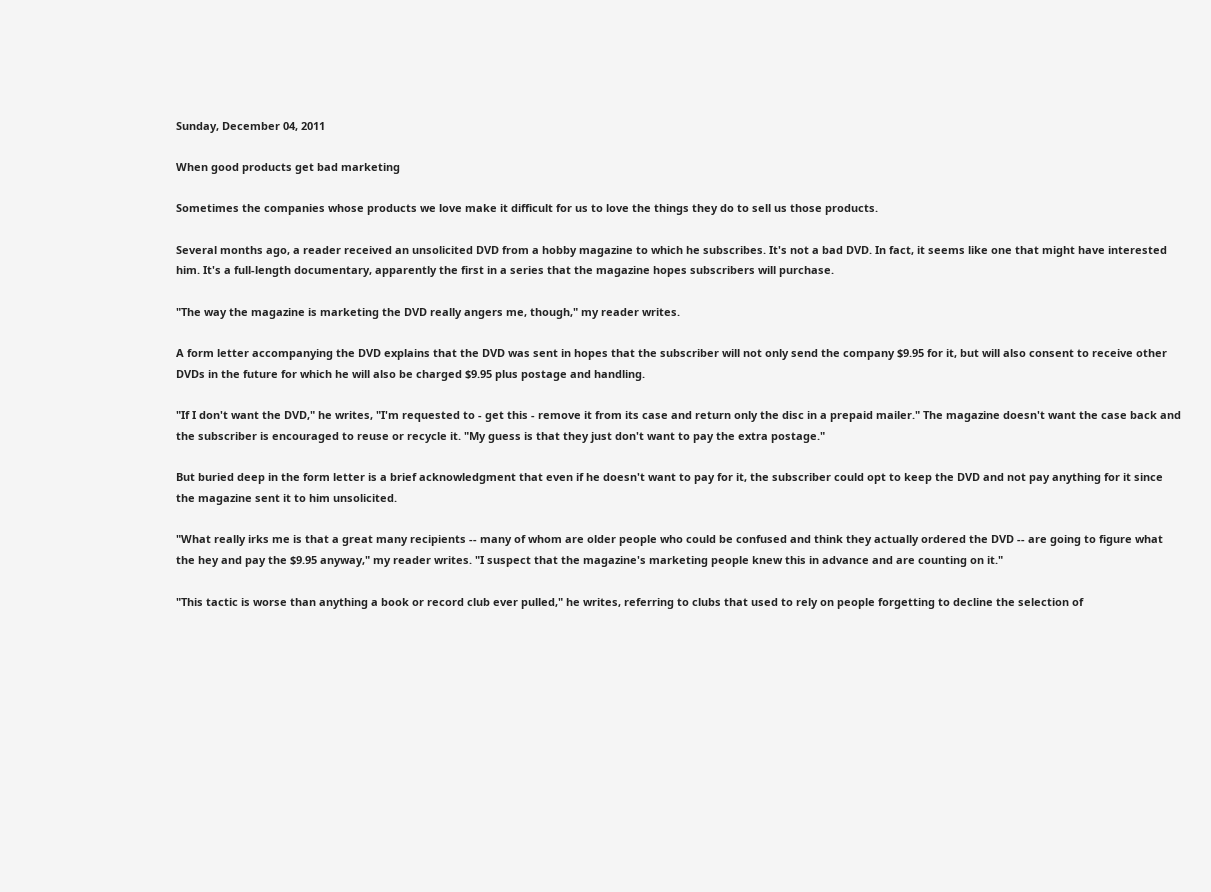Sunday, December 04, 2011

When good products get bad marketing

Sometimes the companies whose products we love make it difficult for us to love the things they do to sell us those products.

Several months ago, a reader received an unsolicited DVD from a hobby magazine to which he subscribes. It's not a bad DVD. In fact, it seems like one that might have interested him. It's a full-length documentary, apparently the first in a series that the magazine hopes subscribers will purchase.

"The way the magazine is marketing the DVD really angers me, though," my reader writes.

A form letter accompanying the DVD explains that the DVD was sent in hopes that the subscriber will not only send the company $9.95 for it, but will also consent to receive other DVDs in the future for which he will also be charged $9.95 plus postage and handling.

"If I don't want the DVD," he writes, "I'm requested to - get this - remove it from its case and return only the disc in a prepaid mailer." The magazine doesn't want the case back and the subscriber is encouraged to reuse or recycle it. "My guess is that they just don't want to pay the extra postage."

But buried deep in the form letter is a brief acknowledgment that even if he doesn't want to pay for it, the subscriber could opt to keep the DVD and not pay anything for it since the magazine sent it to him unsolicited.

"What really irks me is that a great many recipients -- many of whom are older people who could be confused and think they actually ordered the DVD -- are going to figure what the hey and pay the $9.95 anyway," my reader writes. "I suspect that the magazine's marketing people knew this in advance and are counting on it."

"This tactic is worse than anything a book or record club ever pulled," he writes, referring to clubs that used to rely on people forgetting to decline the selection of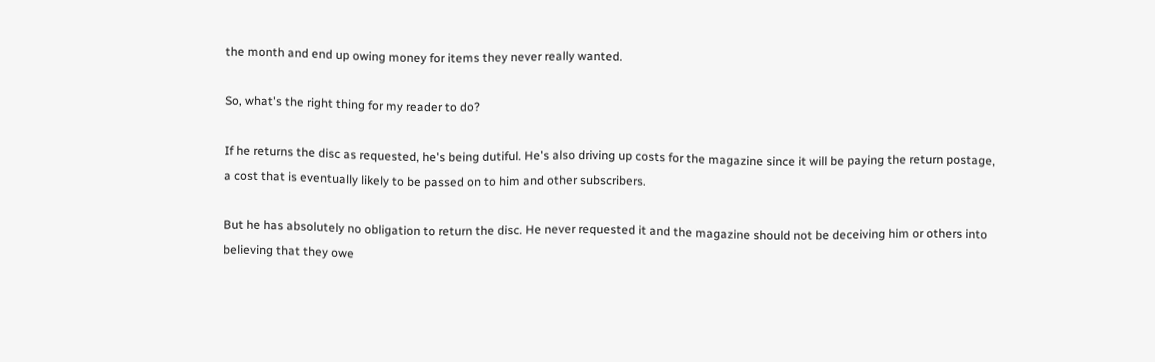the month and end up owing money for items they never really wanted.

So, what's the right thing for my reader to do?

If he returns the disc as requested, he's being dutiful. He's also driving up costs for the magazine since it will be paying the return postage, a cost that is eventually likely to be passed on to him and other subscribers.

But he has absolutely no obligation to return the disc. He never requested it and the magazine should not be deceiving him or others into believing that they owe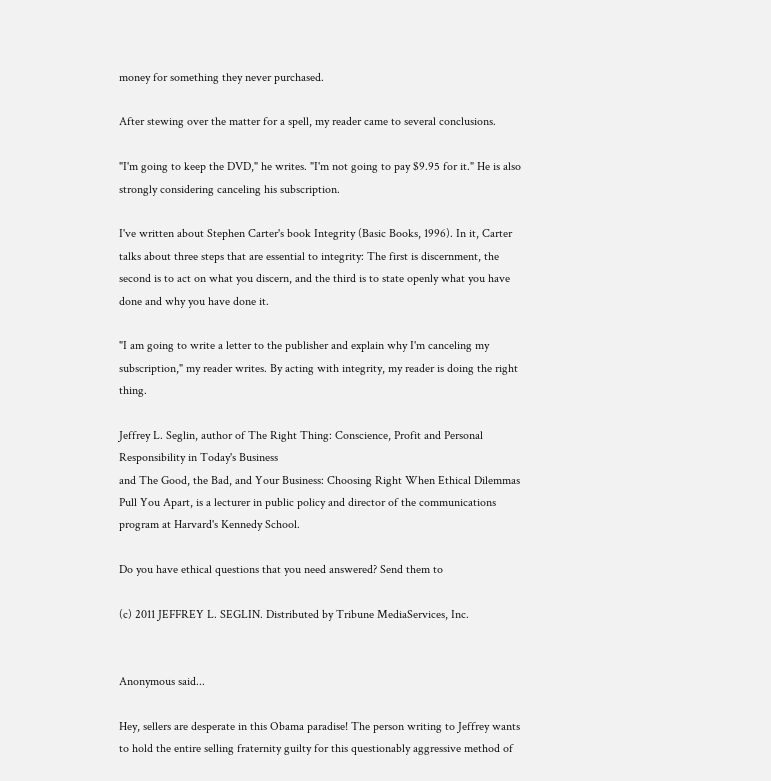money for something they never purchased.

After stewing over the matter for a spell, my reader came to several conclusions.

"I'm going to keep the DVD," he writes. "I'm not going to pay $9.95 for it." He is also strongly considering canceling his subscription.

I've written about Stephen Carter's book Integrity (Basic Books, 1996). In it, Carter talks about three steps that are essential to integrity: The first is discernment, the second is to act on what you discern, and the third is to state openly what you have done and why you have done it.

"I am going to write a letter to the publisher and explain why I'm canceling my subscription," my reader writes. By acting with integrity, my reader is doing the right thing.

Jeffrey L. Seglin, author of The Right Thing: Conscience, Profit and Personal
Responsibility in Today's Business
and The Good, the Bad, and Your Business: Choosing Right When Ethical Dilemmas Pull You Apart, is a lecturer in public policy and director of the communications program at Harvard's Kennedy School.

Do you have ethical questions that you need answered? Send them to

(c) 2011 JEFFREY L. SEGLIN. Distributed by Tribune MediaServices, Inc.


Anonymous said...

Hey, sellers are desperate in this Obama paradise! The person writing to Jeffrey wants to hold the entire selling fraternity guilty for this questionably aggressive method of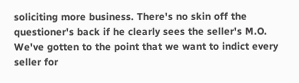soliciting more business. There's no skin off the questioner's back if he clearly sees the seller's M.O. We've gotten to the point that we want to indict every seller for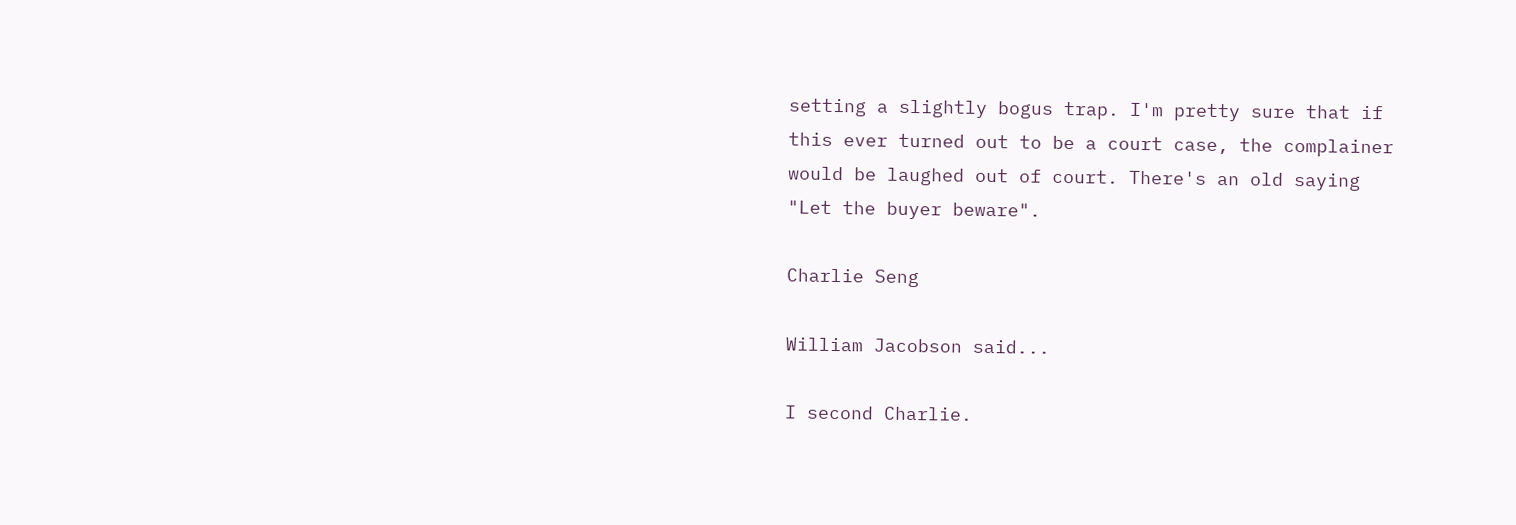setting a slightly bogus trap. I'm pretty sure that if this ever turned out to be a court case, the complainer would be laughed out of court. There's an old saying "Let the buyer beware".

Charlie Seng

William Jacobson said...

I second Charlie.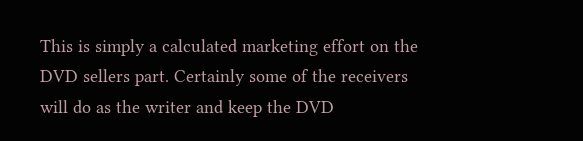This is simply a calculated marketing effort on the DVD sellers part. Certainly some of the receivers will do as the writer and keep the DVD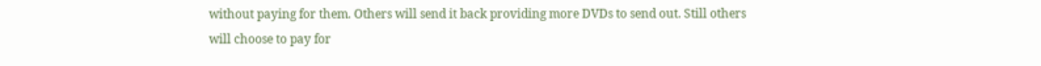without paying for them. Others will send it back providing more DVDs to send out. Still others will choose to pay for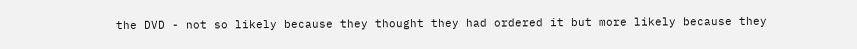the DVD - not so likely because they thought they had ordered it but more likely because they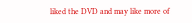liked the DVD and may like more of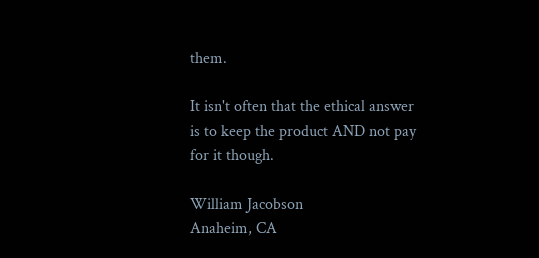them.

It isn't often that the ethical answer is to keep the product AND not pay for it though.

William Jacobson
Anaheim, CA